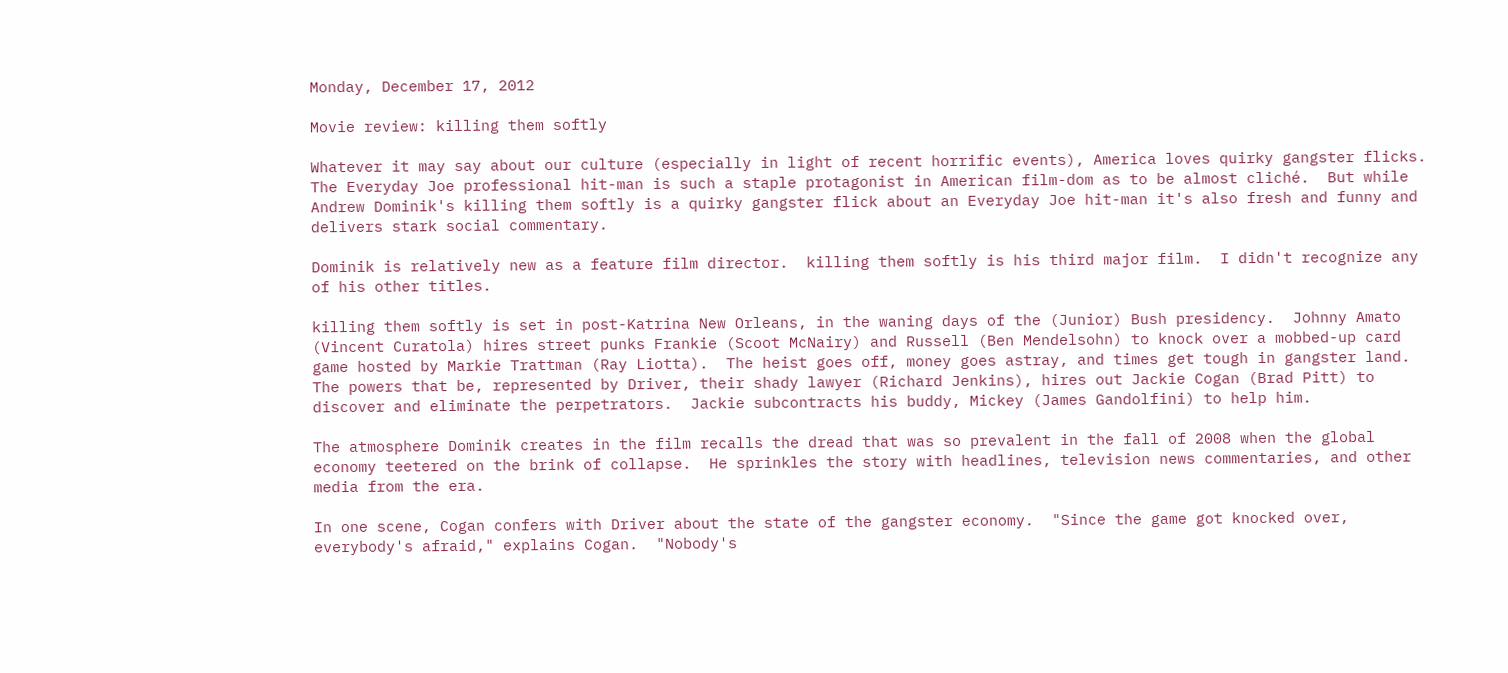Monday, December 17, 2012

Movie review: killing them softly

Whatever it may say about our culture (especially in light of recent horrific events), America loves quirky gangster flicks.  The Everyday Joe professional hit-man is such a staple protagonist in American film-dom as to be almost cliché.  But while Andrew Dominik's killing them softly is a quirky gangster flick about an Everyday Joe hit-man it's also fresh and funny and delivers stark social commentary.

Dominik is relatively new as a feature film director.  killing them softly is his third major film.  I didn't recognize any of his other titles.

killing them softly is set in post-Katrina New Orleans, in the waning days of the (Junior) Bush presidency.  Johnny Amato (Vincent Curatola) hires street punks Frankie (Scoot McNairy) and Russell (Ben Mendelsohn) to knock over a mobbed-up card game hosted by Markie Trattman (Ray Liotta).  The heist goes off, money goes astray, and times get tough in gangster land.  The powers that be, represented by Driver, their shady lawyer (Richard Jenkins), hires out Jackie Cogan (Brad Pitt) to discover and eliminate the perpetrators.  Jackie subcontracts his buddy, Mickey (James Gandolfini) to help him.

The atmosphere Dominik creates in the film recalls the dread that was so prevalent in the fall of 2008 when the global economy teetered on the brink of collapse.  He sprinkles the story with headlines, television news commentaries, and other media from the era.

In one scene, Cogan confers with Driver about the state of the gangster economy.  "Since the game got knocked over, everybody's afraid," explains Cogan.  "Nobody's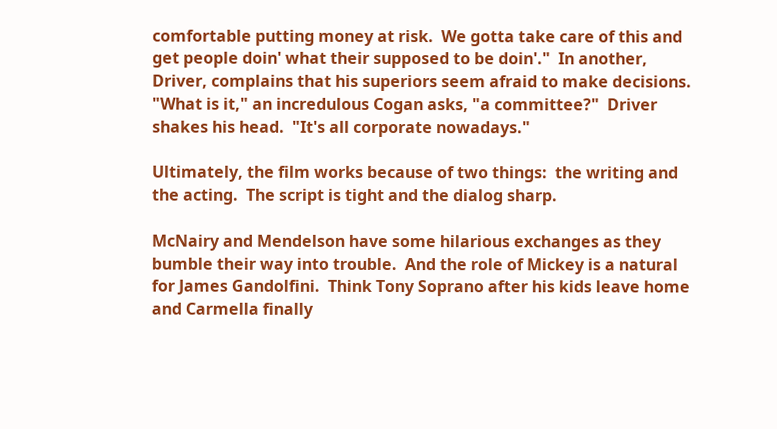comfortable putting money at risk.  We gotta take care of this and get people doin' what their supposed to be doin'."  In another, Driver, complains that his superiors seem afraid to make decisions.  "What is it," an incredulous Cogan asks, "a committee?"  Driver shakes his head.  "It's all corporate nowadays."

Ultimately, the film works because of two things:  the writing and the acting.  The script is tight and the dialog sharp.

McNairy and Mendelson have some hilarious exchanges as they bumble their way into trouble.  And the role of Mickey is a natural for James Gandolfini.  Think Tony Soprano after his kids leave home and Carmella finally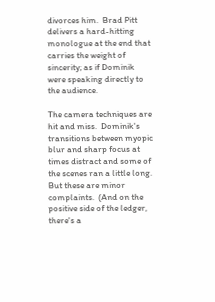divorces him.  Brad Pitt delivers a hard-hitting monologue at the end that carries the weight of sincerity; as if Dominik were speaking directly to the audience.

The camera techniques are hit and miss.  Dominik's transitions between myopic blur and sharp focus at times distract and some of the scenes ran a little long.  But these are minor complaints.  (And on the positive side of the ledger, there's a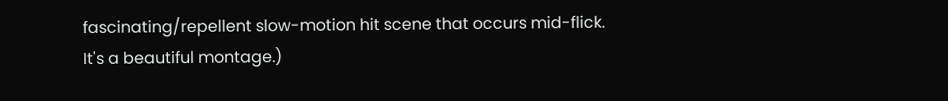fascinating/repellent slow-motion hit scene that occurs mid-flick.  It's a beautiful montage.)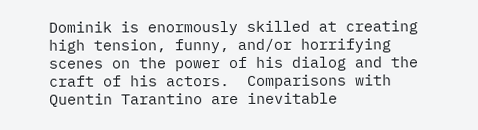Dominik is enormously skilled at creating high tension, funny, and/or horrifying scenes on the power of his dialog and the craft of his actors.  Comparisons with Quentin Tarantino are inevitable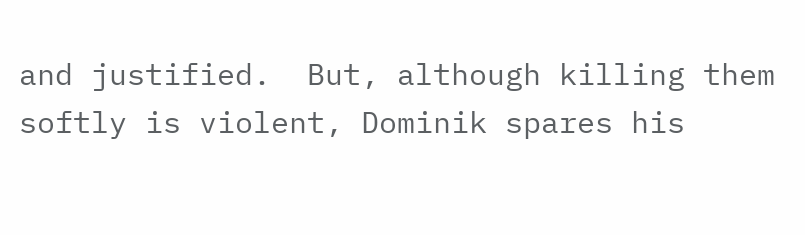and justified.  But, although killing them softly is violent, Dominik spares his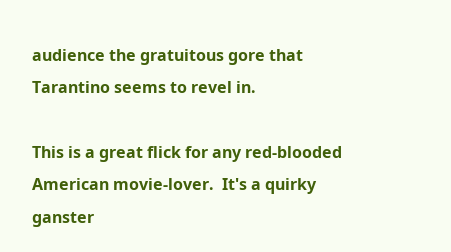audience the gratuitous gore that Tarantino seems to revel in.

This is a great flick for any red-blooded American movie-lover.  It's a quirky ganster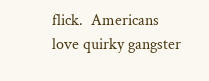flick.  Americans love quirky gangster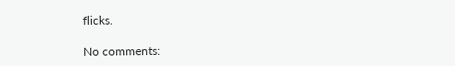flicks.

No comments: